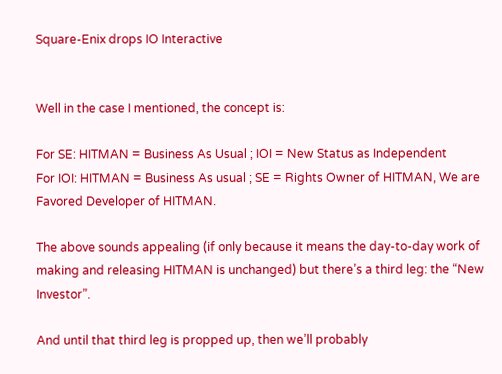Square-Enix drops IO Interactive


Well in the case I mentioned, the concept is:

For SE: HITMAN = Business As Usual ; IOI = New Status as Independent
For IOI: HITMAN = Business As usual ; SE = Rights Owner of HITMAN, We are Favored Developer of HITMAN.

The above sounds appealing (if only because it means the day-to-day work of making and releasing HITMAN is unchanged) but there’s a third leg: the “New Investor”.

And until that third leg is propped up, then we’ll probably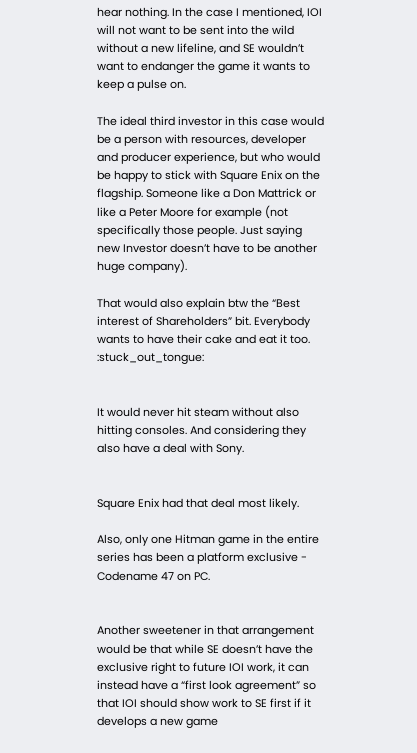hear nothing. In the case I mentioned, IOI will not want to be sent into the wild without a new lifeline, and SE wouldn’t want to endanger the game it wants to keep a pulse on.

The ideal third investor in this case would be a person with resources, developer and producer experience, but who would be happy to stick with Square Enix on the flagship. Someone like a Don Mattrick or like a Peter Moore for example (not specifically those people. Just saying new Investor doesn’t have to be another huge company).

That would also explain btw the “Best interest of Shareholders” bit. Everybody wants to have their cake and eat it too. :stuck_out_tongue:


It would never hit steam without also hitting consoles. And considering they also have a deal with Sony.


Square Enix had that deal most likely.

Also, only one Hitman game in the entire series has been a platform exclusive - Codename 47 on PC.


Another sweetener in that arrangement would be that while SE doesn’t have the exclusive right to future IOI work, it can instead have a “first look agreement” so that IOI should show work to SE first if it develops a new game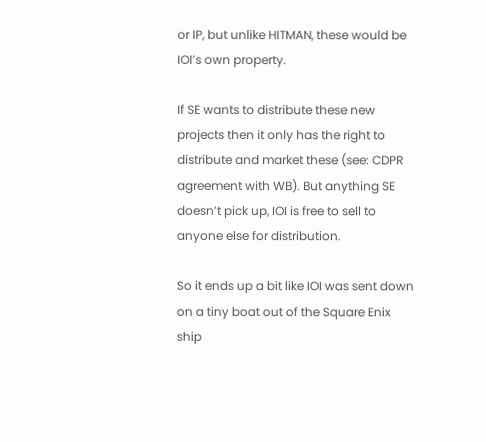or IP, but unlike HITMAN, these would be IOI’s own property.

If SE wants to distribute these new projects then it only has the right to distribute and market these (see: CDPR agreement with WB). But anything SE doesn’t pick up, IOI is free to sell to anyone else for distribution.

So it ends up a bit like IOI was sent down on a tiny boat out of the Square Enix ship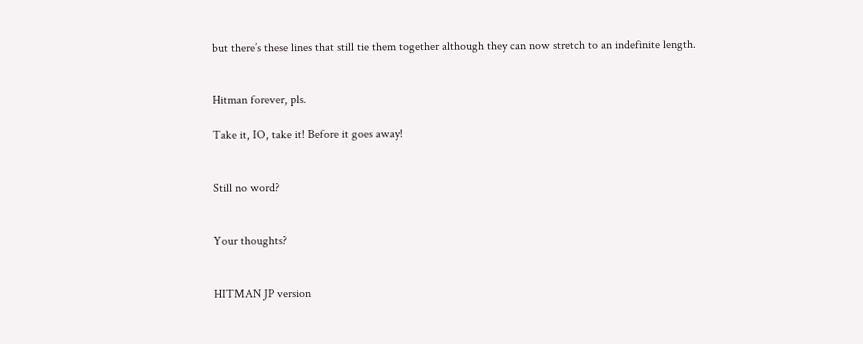but there’s these lines that still tie them together although they can now stretch to an indefinite length.


Hitman forever, pls.

Take it, IO, take it! Before it goes away!


Still no word?


Your thoughts?


HITMAN JP version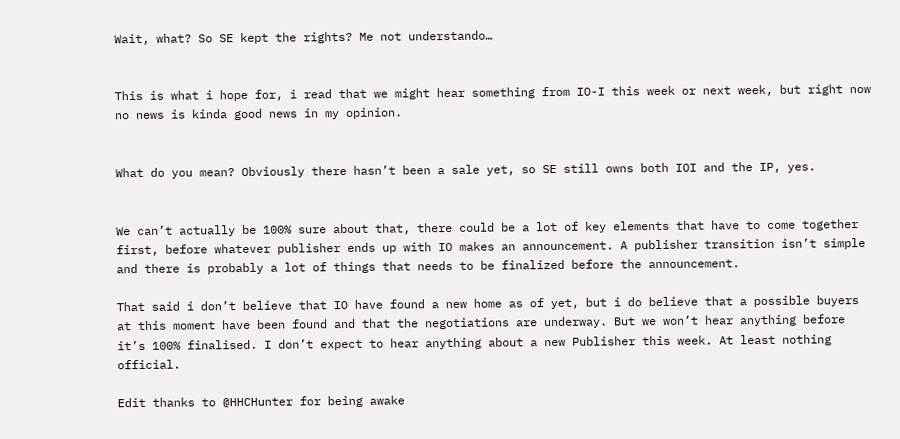Wait, what? So SE kept the rights? Me not understando…


This is what i hope for, i read that we might hear something from IO-I this week or next week, but right now no news is kinda good news in my opinion.


What do you mean? Obviously there hasn’t been a sale yet, so SE still owns both IOI and the IP, yes.


We can’t actually be 100% sure about that, there could be a lot of key elements that have to come together first, before whatever publisher ends up with IO makes an announcement. A publisher transition isn’t simple and there is probably a lot of things that needs to be finalized before the announcement.

That said i don’t believe that IO have found a new home as of yet, but i do believe that a possible buyers at this moment have been found and that the negotiations are underway. But we won’t hear anything before it’s 100% finalised. I don’t expect to hear anything about a new Publisher this week. At least nothing official.

Edit thanks to @HHCHunter for being awake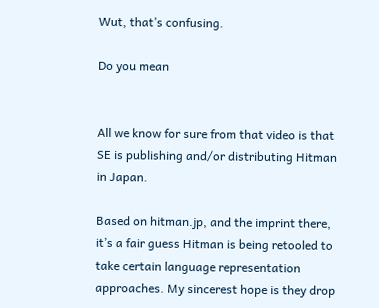Wut, that’s confusing.

Do you mean


All we know for sure from that video is that SE is publishing and/or distributing Hitman in Japan.

Based on hitman.jp, and the imprint there, it’s a fair guess Hitman is being retooled to take certain language representation approaches. My sincerest hope is they drop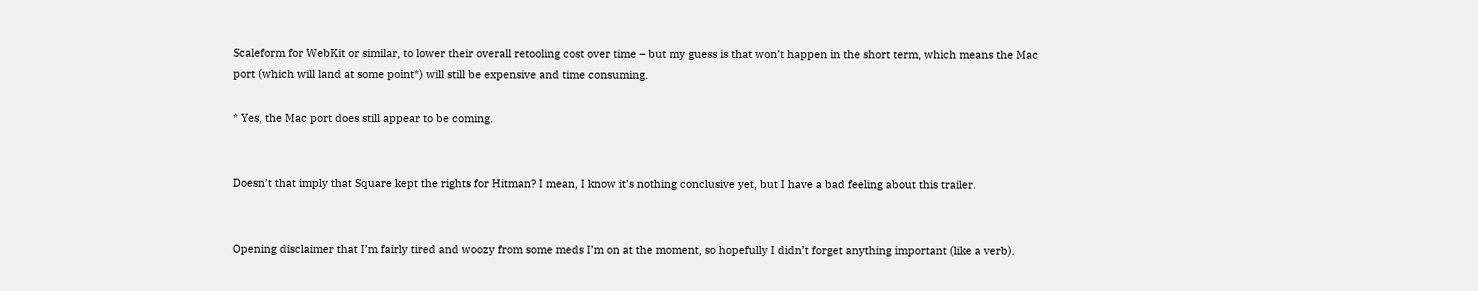Scaleform for WebKit or similar, to lower their overall retooling cost over time – but my guess is that won’t happen in the short term, which means the Mac port (which will land at some point*) will still be expensive and time consuming.

* Yes, the Mac port does still appear to be coming.


Doesn’t that imply that Square kept the rights for Hitman? I mean, I know it’s nothing conclusive yet, but I have a bad feeling about this trailer.


Opening disclaimer that I’m fairly tired and woozy from some meds I’m on at the moment, so hopefully I didn’t forget anything important (like a verb).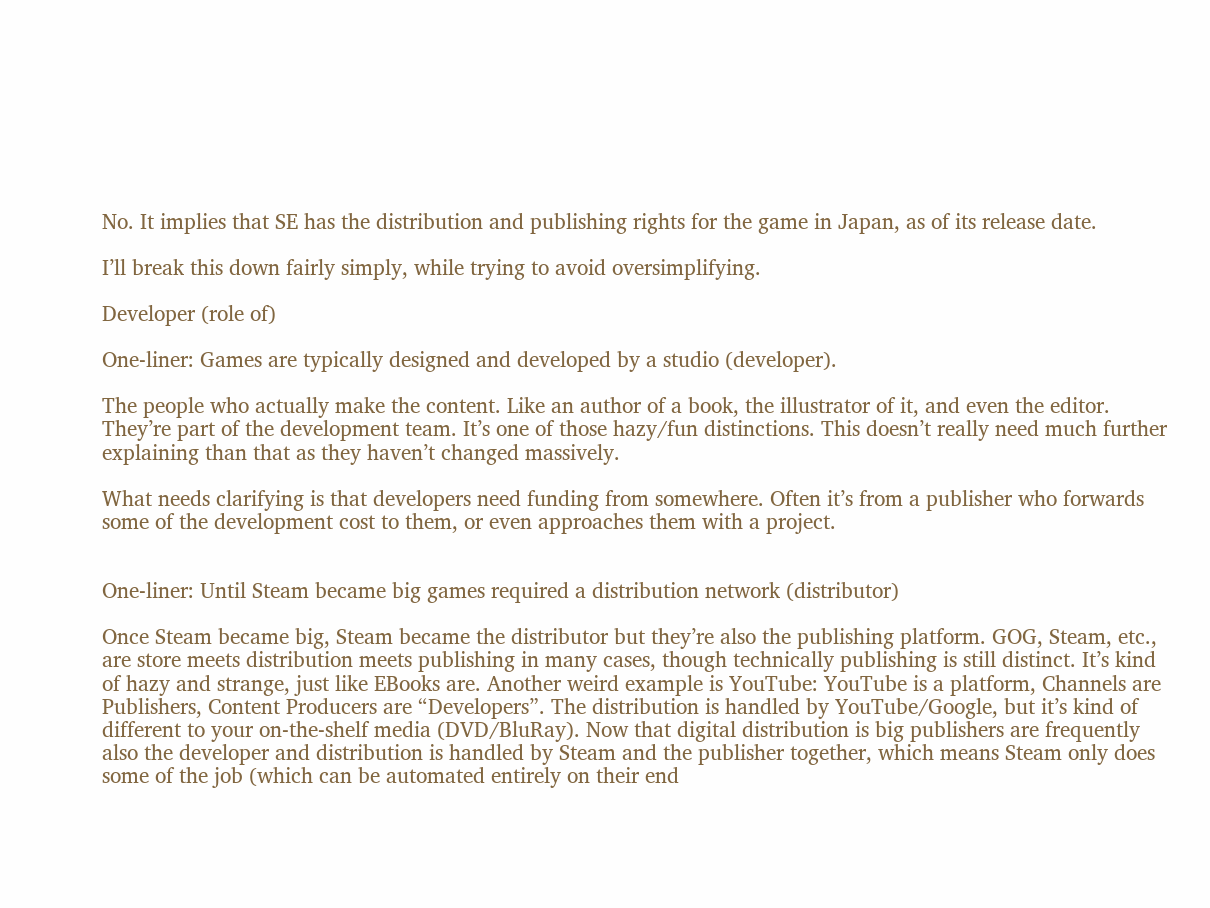No. It implies that SE has the distribution and publishing rights for the game in Japan, as of its release date.

I’ll break this down fairly simply, while trying to avoid oversimplifying.

Developer (role of)

One-liner: Games are typically designed and developed by a studio (developer).

The people who actually make the content. Like an author of a book, the illustrator of it, and even the editor. They’re part of the development team. It’s one of those hazy/fun distinctions. This doesn’t really need much further explaining than that as they haven’t changed massively.

What needs clarifying is that developers need funding from somewhere. Often it’s from a publisher who forwards some of the development cost to them, or even approaches them with a project.


One-liner: Until Steam became big games required a distribution network (distributor)

Once Steam became big, Steam became the distributor but they’re also the publishing platform. GOG, Steam, etc., are store meets distribution meets publishing in many cases, though technically publishing is still distinct. It’s kind of hazy and strange, just like EBooks are. Another weird example is YouTube: YouTube is a platform, Channels are Publishers, Content Producers are “Developers”. The distribution is handled by YouTube/Google, but it’s kind of different to your on-the-shelf media (DVD/BluRay). Now that digital distribution is big publishers are frequently also the developer and distribution is handled by Steam and the publisher together, which means Steam only does some of the job (which can be automated entirely on their end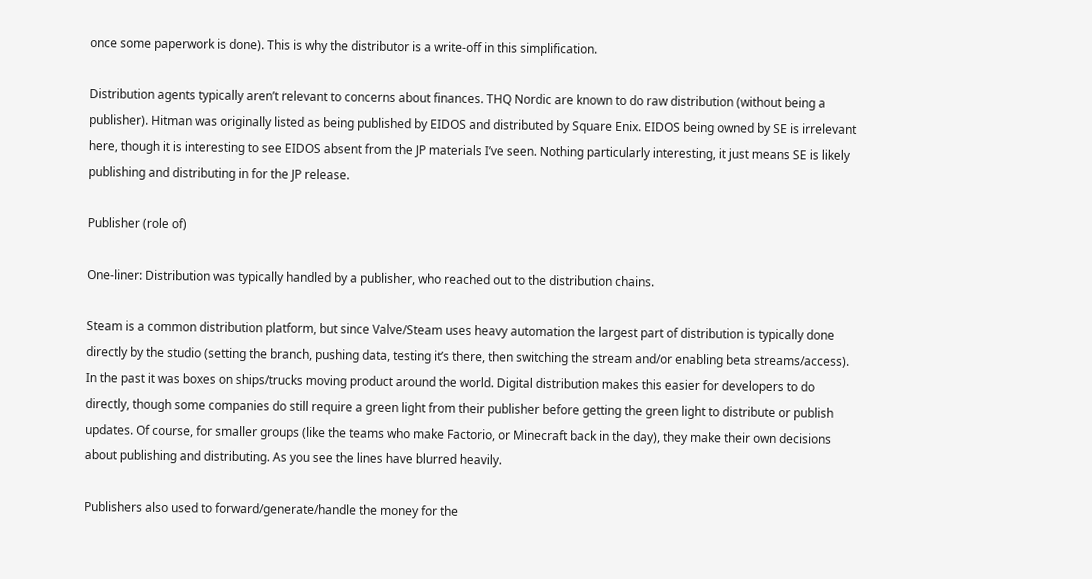once some paperwork is done). This is why the distributor is a write-off in this simplification.

Distribution agents typically aren’t relevant to concerns about finances. THQ Nordic are known to do raw distribution (without being a publisher). Hitman was originally listed as being published by EIDOS and distributed by Square Enix. EIDOS being owned by SE is irrelevant here, though it is interesting to see EIDOS absent from the JP materials I’ve seen. Nothing particularly interesting, it just means SE is likely publishing and distributing in for the JP release.

Publisher (role of)

One-liner: Distribution was typically handled by a publisher, who reached out to the distribution chains.

Steam is a common distribution platform, but since Valve/Steam uses heavy automation the largest part of distribution is typically done directly by the studio (setting the branch, pushing data, testing it’s there, then switching the stream and/or enabling beta streams/access). In the past it was boxes on ships/trucks moving product around the world. Digital distribution makes this easier for developers to do directly, though some companies do still require a green light from their publisher before getting the green light to distribute or publish updates. Of course, for smaller groups (like the teams who make Factorio, or Minecraft back in the day), they make their own decisions about publishing and distributing. As you see the lines have blurred heavily.

Publishers also used to forward/generate/handle the money for the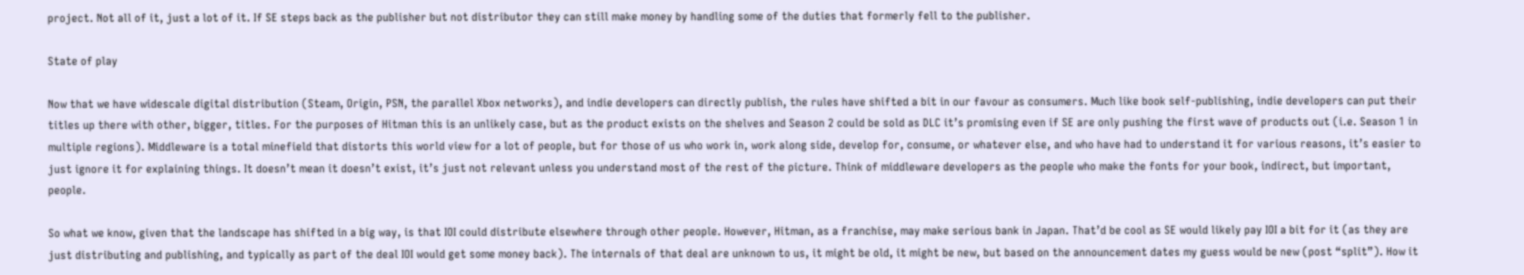project. Not all of it, just a lot of it. If SE steps back as the publisher but not distributor they can still make money by handling some of the duties that formerly fell to the publisher.

State of play

Now that we have widescale digital distribution (Steam, Origin, PSN, the parallel Xbox networks), and indie developers can directly publish, the rules have shifted a bit in our favour as consumers. Much like book self-publishing, indie developers can put their titles up there with other, bigger, titles. For the purposes of Hitman this is an unlikely case, but as the product exists on the shelves and Season 2 could be sold as DLC it’s promising even if SE are only pushing the first wave of products out (i.e. Season 1 in multiple regions). Middleware is a total minefield that distorts this world view for a lot of people, but for those of us who work in, work along side, develop for, consume, or whatever else, and who have had to understand it for various reasons, it’s easier to just ignore it for explaining things. It doesn’t mean it doesn’t exist, it’s just not relevant unless you understand most of the rest of the picture. Think of middleware developers as the people who make the fonts for your book, indirect, but important, people.

So what we know, given that the landscape has shifted in a big way, is that IOI could distribute elsewhere through other people. However, Hitman, as a franchise, may make serious bank in Japan. That’d be cool as SE would likely pay IOI a bit for it (as they are just distributing and publishing, and typically as part of the deal IOI would get some money back). The internals of that deal are unknown to us, it might be old, it might be new, but based on the announcement dates my guess would be new (post “split”). How it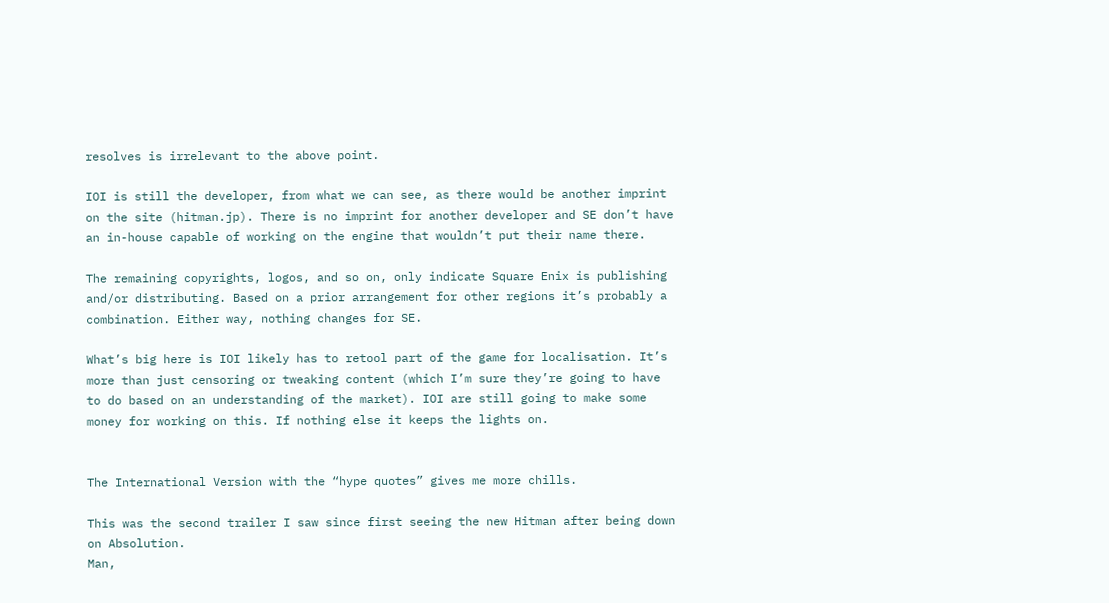resolves is irrelevant to the above point.

IOI is still the developer, from what we can see, as there would be another imprint on the site (hitman.jp). There is no imprint for another developer and SE don’t have an in-house capable of working on the engine that wouldn’t put their name there.

The remaining copyrights, logos, and so on, only indicate Square Enix is publishing and/or distributing. Based on a prior arrangement for other regions it’s probably a combination. Either way, nothing changes for SE.

What’s big here is IOI likely has to retool part of the game for localisation. It’s more than just censoring or tweaking content (which I’m sure they’re going to have to do based on an understanding of the market). IOI are still going to make some money for working on this. If nothing else it keeps the lights on.


The International Version with the “hype quotes” gives me more chills.

This was the second trailer I saw since first seeing the new Hitman after being down on Absolution.
Man,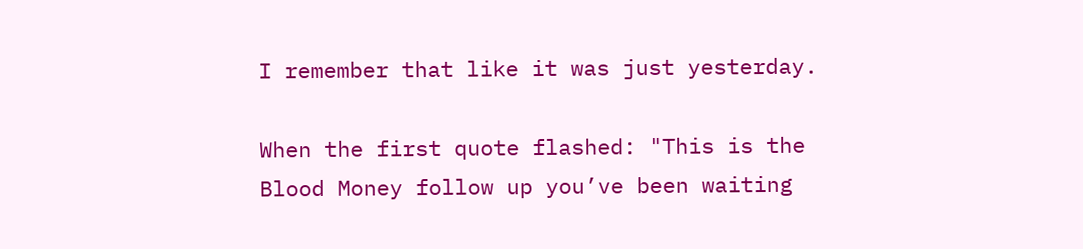I remember that like it was just yesterday.

When the first quote flashed: "This is the Blood Money follow up you’ve been waiting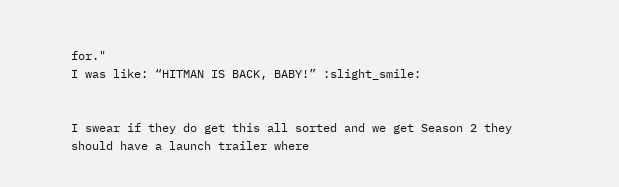for."
I was like: “HITMAN IS BACK, BABY!” :slight_smile:


I swear if they do get this all sorted and we get Season 2 they should have a launch trailer where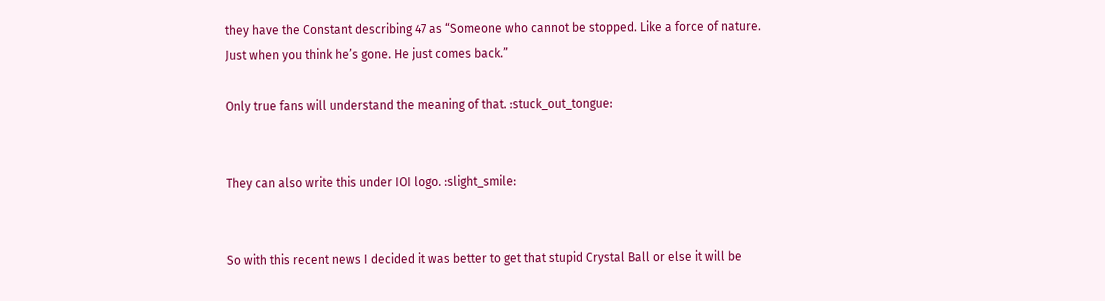they have the Constant describing 47 as “Someone who cannot be stopped. Like a force of nature. Just when you think he’s gone. He just comes back.”

Only true fans will understand the meaning of that. :stuck_out_tongue:


They can also write this under IOI logo. :slight_smile:


So with this recent news I decided it was better to get that stupid Crystal Ball or else it will be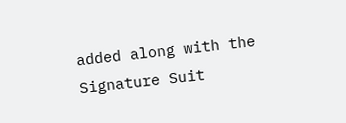added along with the Signature Suit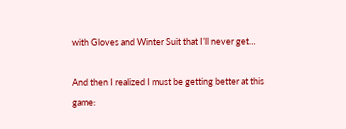with Gloves and Winter Suit that I’ll never get…

And then I realized I must be getting better at this game: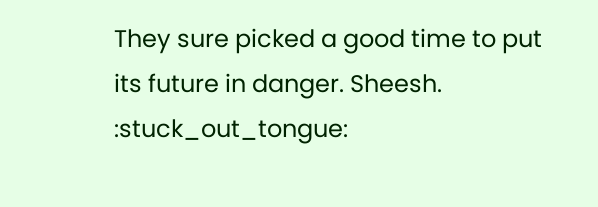They sure picked a good time to put its future in danger. Sheesh. :stuck_out_tongue: